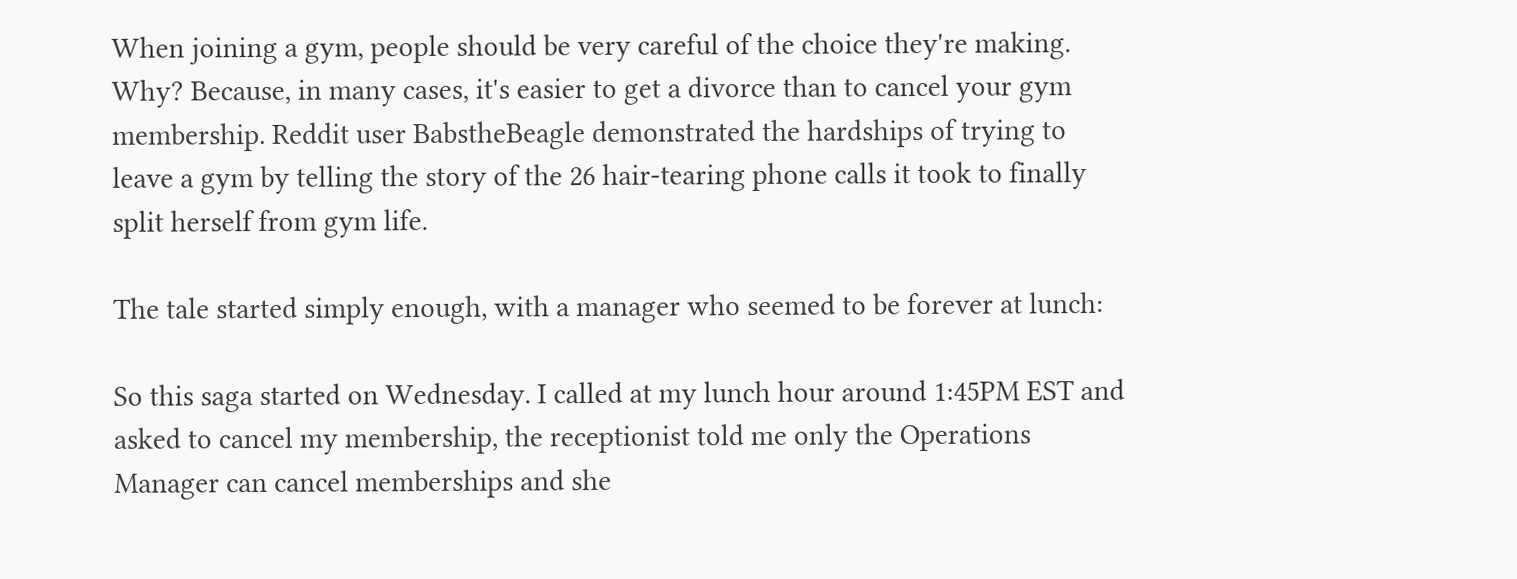When joining a gym, people should be very careful of the choice they're making. Why? Because, in many cases, it's easier to get a divorce than to cancel your gym membership. Reddit user BabstheBeagle demonstrated the hardships of trying to leave a gym by telling the story of the 26 hair-tearing phone calls it took to finally split herself from gym life.

The tale started simply enough, with a manager who seemed to be forever at lunch:

So this saga started on Wednesday. I called at my lunch hour around 1:45PM EST and asked to cancel my membership, the receptionist told me only the Operations Manager can cancel memberships and she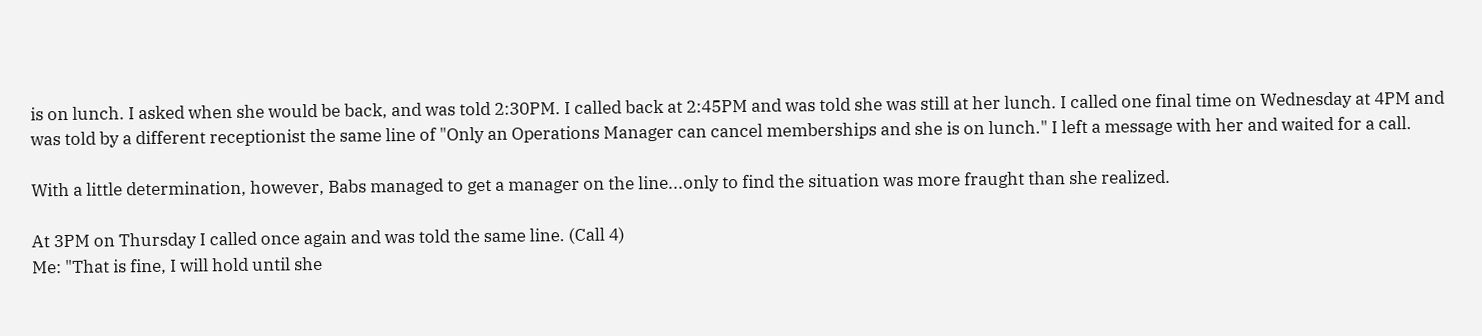is on lunch. I asked when she would be back, and was told 2:30PM. I called back at 2:45PM and was told she was still at her lunch. I called one final time on Wednesday at 4PM and was told by a different receptionist the same line of "Only an Operations Manager can cancel memberships and she is on lunch." I left a message with her and waited for a call.

With a little determination, however, Babs managed to get a manager on the line...only to find the situation was more fraught than she realized.

At 3PM on Thursday I called once again and was told the same line. (Call 4)
Me: "That is fine, I will hold until she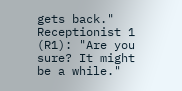gets back."
Receptionist 1 (R1): "Are you sure? It might be a while."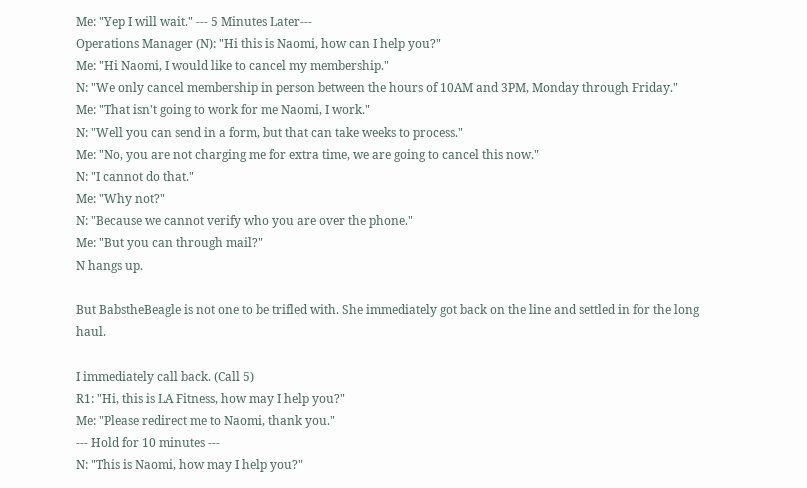Me: "Yep I will wait." --- 5 Minutes Later---
Operations Manager (N): "Hi this is Naomi, how can I help you?"
Me: "Hi Naomi, I would like to cancel my membership."
N: "We only cancel membership in person between the hours of 10AM and 3PM, Monday through Friday."
Me: "That isn't going to work for me Naomi, I work."
N: "Well you can send in a form, but that can take weeks to process."
Me: "No, you are not charging me for extra time, we are going to cancel this now."
N: "I cannot do that."
Me: "Why not?"
N: "Because we cannot verify who you are over the phone."
Me: "But you can through mail?"
N hangs up.

But BabstheBeagle is not one to be trifled with. She immediately got back on the line and settled in for the long haul.

I immediately call back. (Call 5)
R1: "Hi, this is LA Fitness, how may I help you?"
Me: "Please redirect me to Naomi, thank you."
--- Hold for 10 minutes ---
N: "This is Naomi, how may I help you?"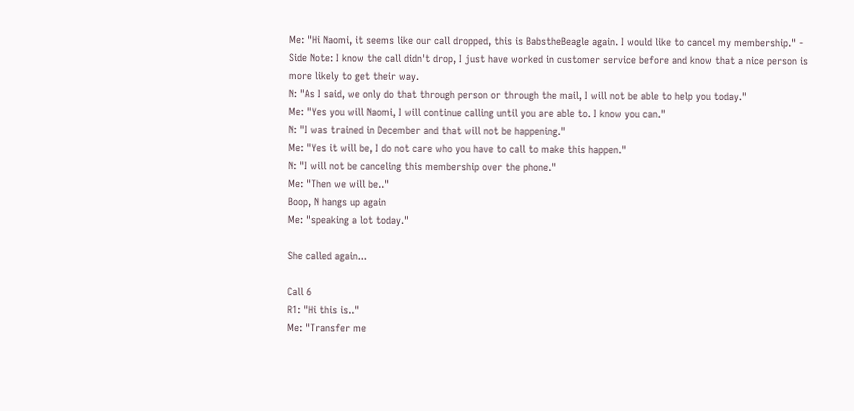Me: "Hi Naomi, it seems like our call dropped, this is BabstheBeagle again. I would like to cancel my membership." - Side Note: I know the call didn't drop, I just have worked in customer service before and know that a nice person is more likely to get their way.
N: "As I said, we only do that through person or through the mail, I will not be able to help you today."
Me: "Yes you will Naomi, I will continue calling until you are able to. I know you can."
N: "I was trained in December and that will not be happening."
Me: "Yes it will be, I do not care who you have to call to make this happen."
N: "I will not be canceling this membership over the phone."
Me: "Then we will be.."
Boop, N hangs up again
Me: "speaking a lot today."

She called again...

Call 6
R1: "Hi this is.."
Me: "Transfer me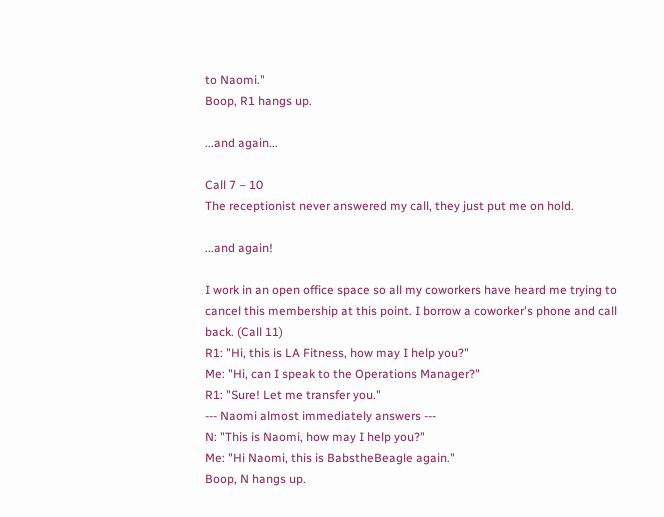to Naomi."
Boop, R1 hangs up.

...and again...

Call 7 – 10
The receptionist never answered my call, they just put me on hold.

...and again!

I work in an open office space so all my coworkers have heard me trying to cancel this membership at this point. I borrow a coworker's phone and call back. (Call 11)
R1: "Hi, this is LA Fitness, how may I help you?"
Me: "Hi, can I speak to the Operations Manager?"
R1: "Sure! Let me transfer you."
--- Naomi almost immediately answers ---
N: "This is Naomi, how may I help you?"
Me: "Hi Naomi, this is BabstheBeagle again."
Boop, N hangs up.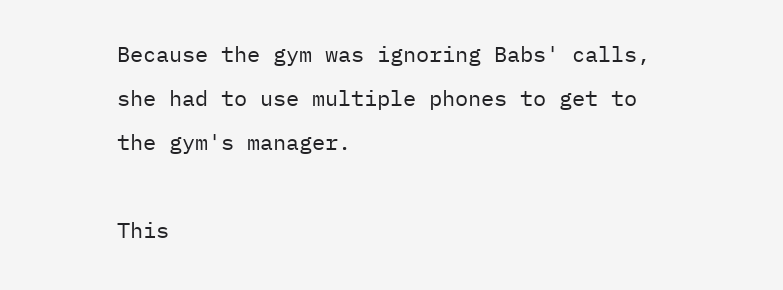Because the gym was ignoring Babs' calls, she had to use multiple phones to get to the gym's manager.

This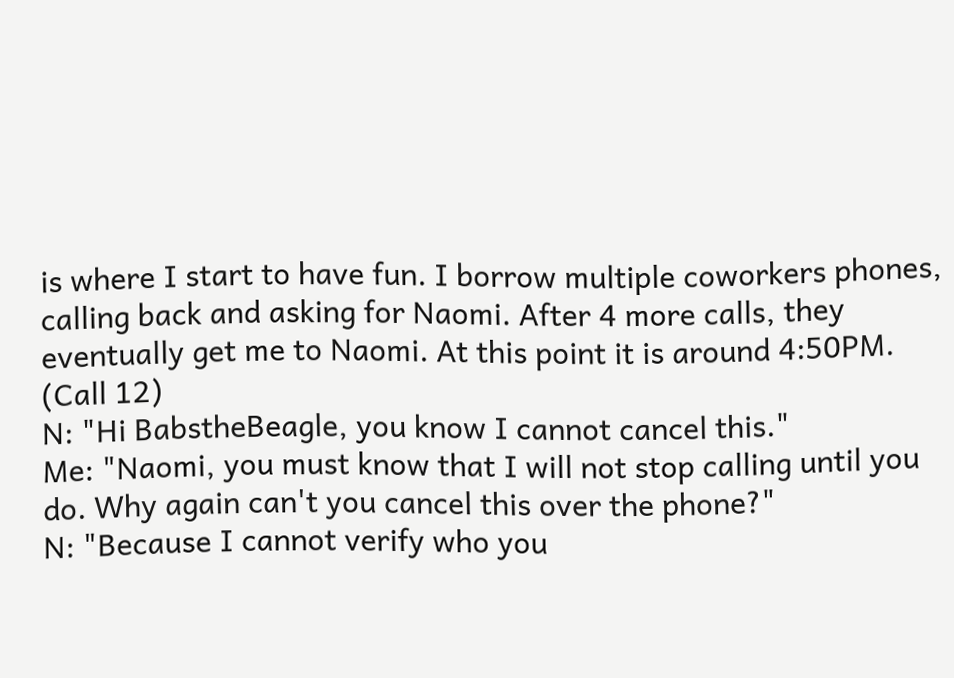is where I start to have fun. I borrow multiple coworkers phones, calling back and asking for Naomi. After 4 more calls, they eventually get me to Naomi. At this point it is around 4:50PM. (Call 12)
N: "Hi BabstheBeagle, you know I cannot cancel this."
Me: "Naomi, you must know that I will not stop calling until you do. Why again can't you cancel this over the phone?"
N: "Because I cannot verify who you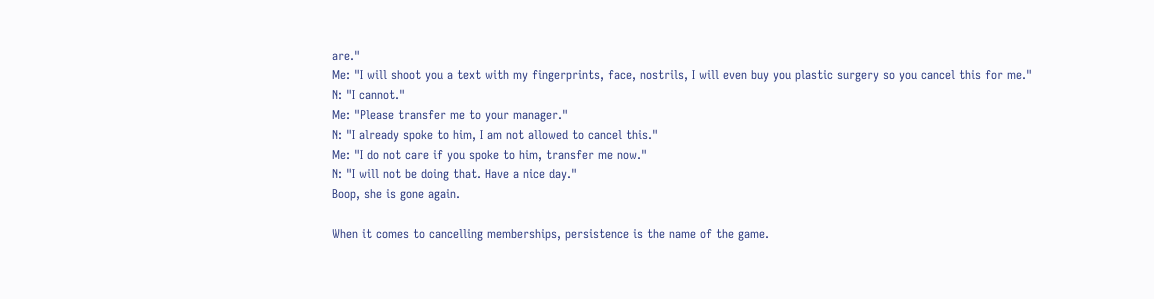are."
Me: "I will shoot you a text with my fingerprints, face, nostrils, I will even buy you plastic surgery so you cancel this for me."
N: "I cannot."
Me: "Please transfer me to your manager."
N: "I already spoke to him, I am not allowed to cancel this."
Me: "I do not care if you spoke to him, transfer me now."
N: "I will not be doing that. Have a nice day."
Boop, she is gone again.

When it comes to cancelling memberships, persistence is the name of the game.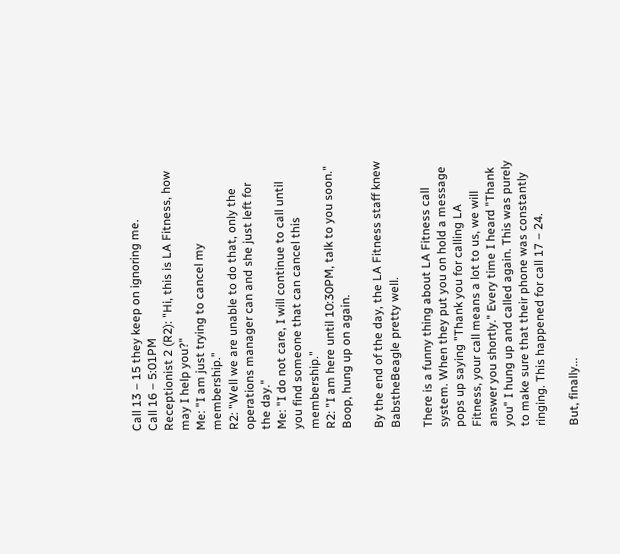Call 13 – 15 they keep on ignoring me.
Call 16 – 5:01PM
Receptionist 2 (R2): "Hi, this is LA Fitness, how may I help you?"
Me: "I am just trying to cancel my membership."
R2: "Well we are unable to do that, only the operations manager can and she just left for the day."
Me: "I do not care, I will continue to call until you find someone that can cancel this membership."
R2: "I am here until 10:30PM, talk to you soon."
Boop, hung up on again.

By the end of the day, the LA Fitness staff knew BabstheBeagle pretty well.

There is a funny thing about LA Fitness call system. When they put you on hold a message pops up saying "Thank you for calling LA Fitness, your call means a lot to us, we will answer you shortly." Every time I heard "Thank you" I hung up and called again. This was purely to make sure that their phone was constantly ringing. This happened for call 17 – 24.

But, finally...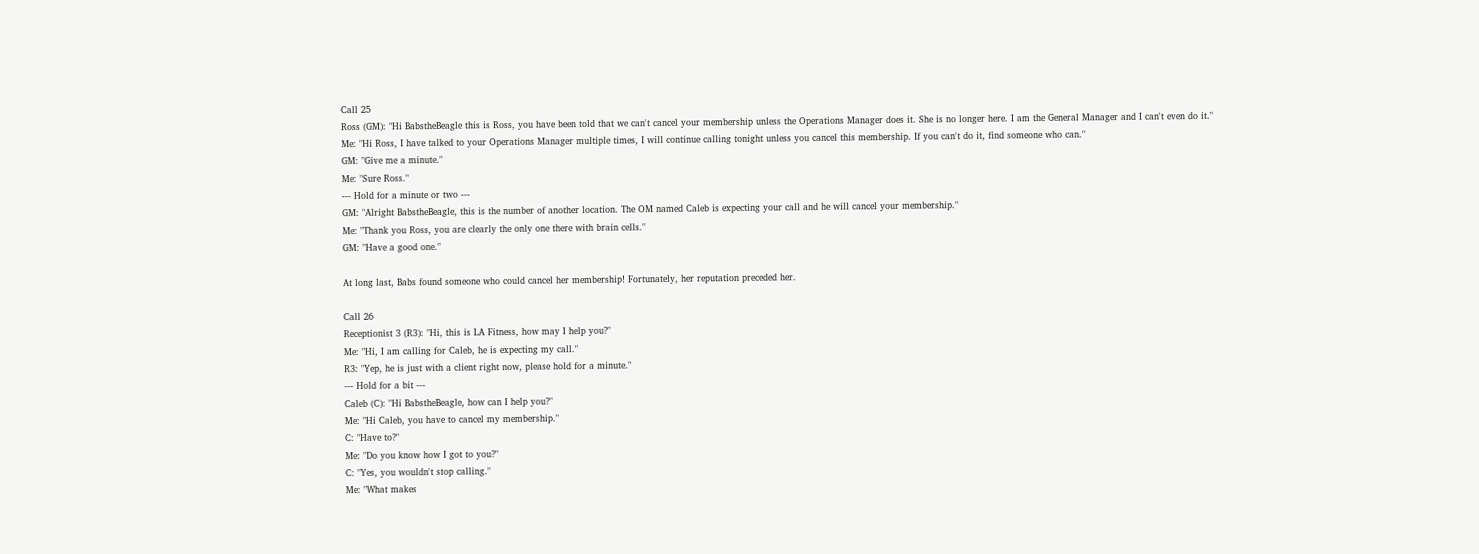Call 25
Ross (GM): "Hi BabstheBeagle this is Ross, you have been told that we can't cancel your membership unless the Operations Manager does it. She is no longer here. I am the General Manager and I can't even do it."
Me: "Hi Ross, I have talked to your Operations Manager multiple times, I will continue calling tonight unless you cancel this membership. If you can't do it, find someone who can."
GM: "Give me a minute."
Me: "Sure Ross."
--- Hold for a minute or two ---
GM: "Alright BabstheBeagle, this is the number of another location. The OM named Caleb is expecting your call and he will cancel your membership."
Me: "Thank you Ross, you are clearly the only one there with brain cells."
GM: "Have a good one."

At long last, Babs found someone who could cancel her membership! Fortunately, her reputation preceded her.

Call 26
Receptionist 3 (R3): "Hi, this is LA Fitness, how may I help you?"
Me: "Hi, I am calling for Caleb, he is expecting my call."
R3: "Yep, he is just with a client right now, please hold for a minute."
--- Hold for a bit ---
Caleb (C): "Hi BabstheBeagle, how can I help you?"
Me: "Hi Caleb, you have to cancel my membership."
C: "Have to?"
Me: "Do you know how I got to you?"
C: "Yes, you wouldn't stop calling."
Me: "What makes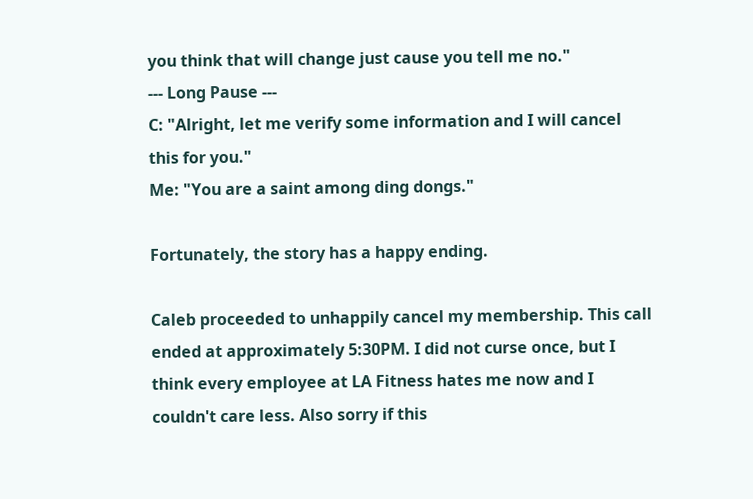you think that will change just cause you tell me no."
--- Long Pause ---
C: "Alright, let me verify some information and I will cancel this for you."
Me: "You are a saint among ding dongs."

Fortunately, the story has a happy ending.

Caleb proceeded to unhappily cancel my membership. This call ended at approximately 5:30PM. I did not curse once, but I think every employee at LA Fitness hates me now and I couldn't care less. Also sorry if this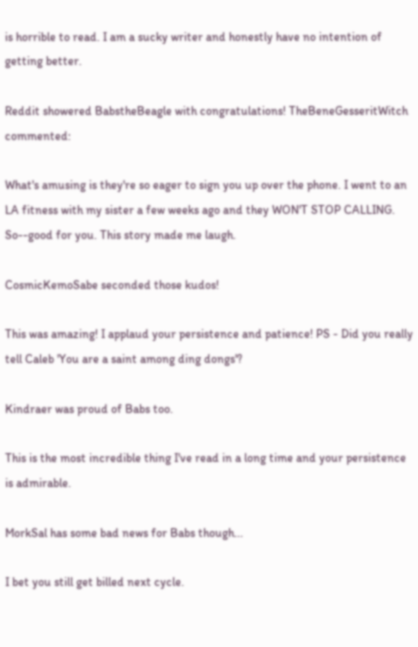is horrible to read. I am a sucky writer and honestly have no intention of getting better.

Reddit showered BabstheBeagle with congratulations! TheBeneGesseritWitch commented:

What's amusing is they're so eager to sign you up over the phone. I went to an LA fitness with my sister a few weeks ago and they WON'T STOP CALLING. So--good for you. This story made me laugh.

CosmicKemoSabe seconded those kudos!

This was amazing! I applaud your persistence and patience! PS - Did you really tell Caleb 'You are a saint among ding dongs'?

Kindraer was proud of Babs too.

This is the most incredible thing I've read in a long time and your persistence is admirable.

MorkSal has some bad news for Babs though...

I bet you still get billed next cycle.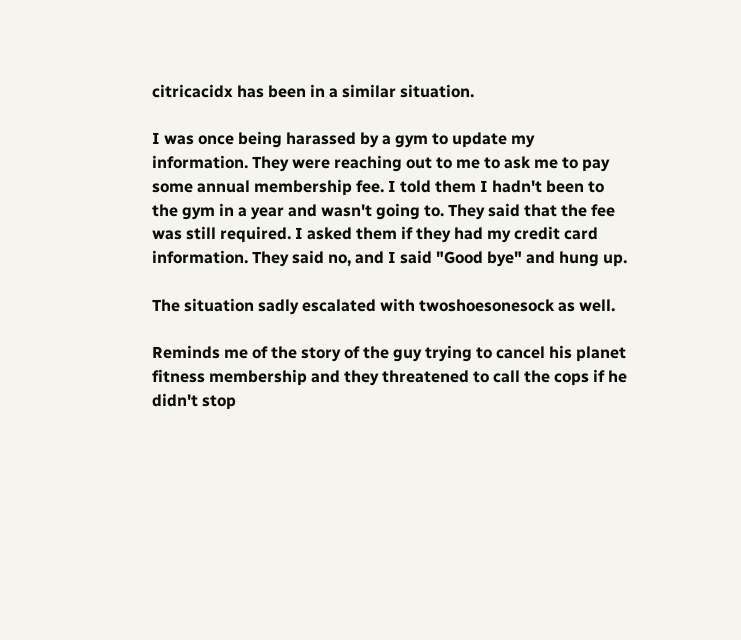citricacidx has been in a similar situation.

I was once being harassed by a gym to update my information. They were reaching out to me to ask me to pay some annual membership fee. I told them I hadn't been to the gym in a year and wasn't going to. They said that the fee was still required. I asked them if they had my credit card information. They said no, and I said "Good bye" and hung up.

The situation sadly escalated with twoshoesonesock as well.

Reminds me of the story of the guy trying to cancel his planet fitness membership and they threatened to call the cops if he didn't stop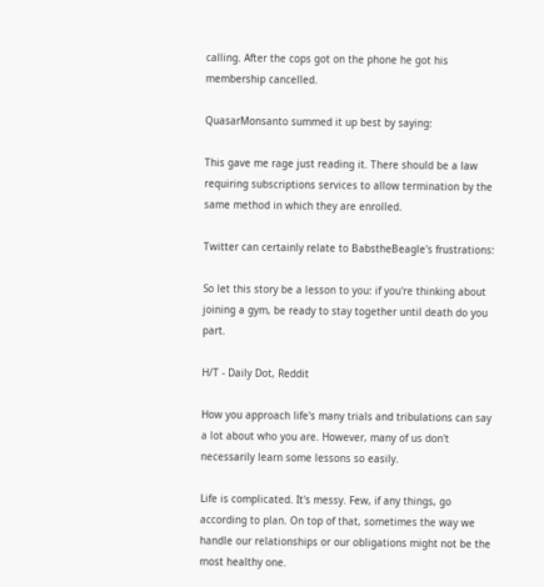calling. After the cops got on the phone he got his membership cancelled.

QuasarMonsanto summed it up best by saying:

This gave me rage just reading it. There should be a law requiring subscriptions services to allow termination by the same method in which they are enrolled.

Twitter can certainly relate to BabstheBeagle's frustrations:

So let this story be a lesson to you: if you're thinking about joining a gym, be ready to stay together until death do you part.

H/T - Daily Dot, Reddit

How you approach life's many trials and tribulations can say a lot about who you are. However, many of us don't necessarily learn some lessons so easily.

Life is complicated. It's messy. Few, if any things, go according to plan. On top of that, sometimes the way we handle our relationships or our obligations might not be the most healthy one.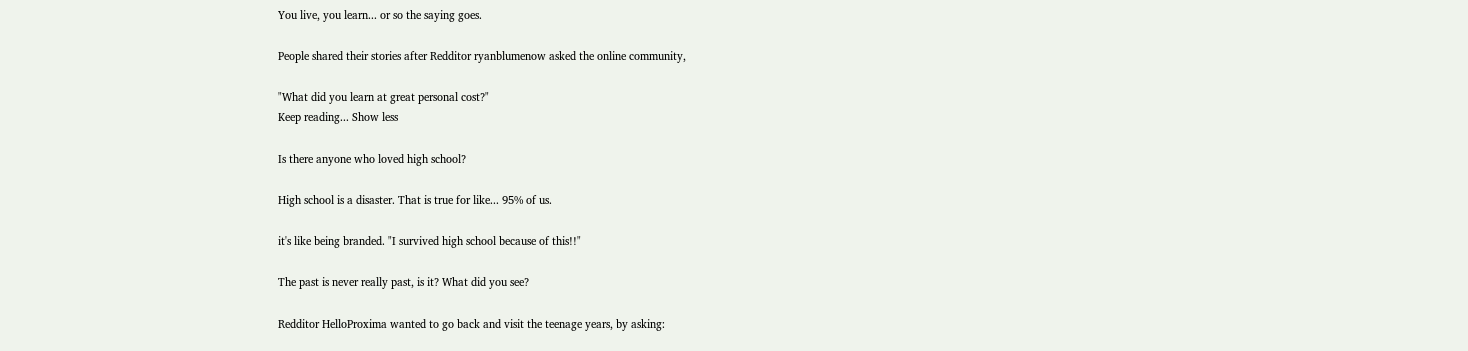You live, you learn... or so the saying goes.

People shared their stories after Redditor ryanblumenow asked the online community,

"What did you learn at great personal cost?"
Keep reading... Show less

Is there anyone who loved high school?

High school is a disaster. That is true for like... 95% of us.

it's like being branded. "I survived high school because of this!!"

The past is never really past, is it? What did you see?

Redditor HelloProxima wanted to go back and visit the teenage years, by asking: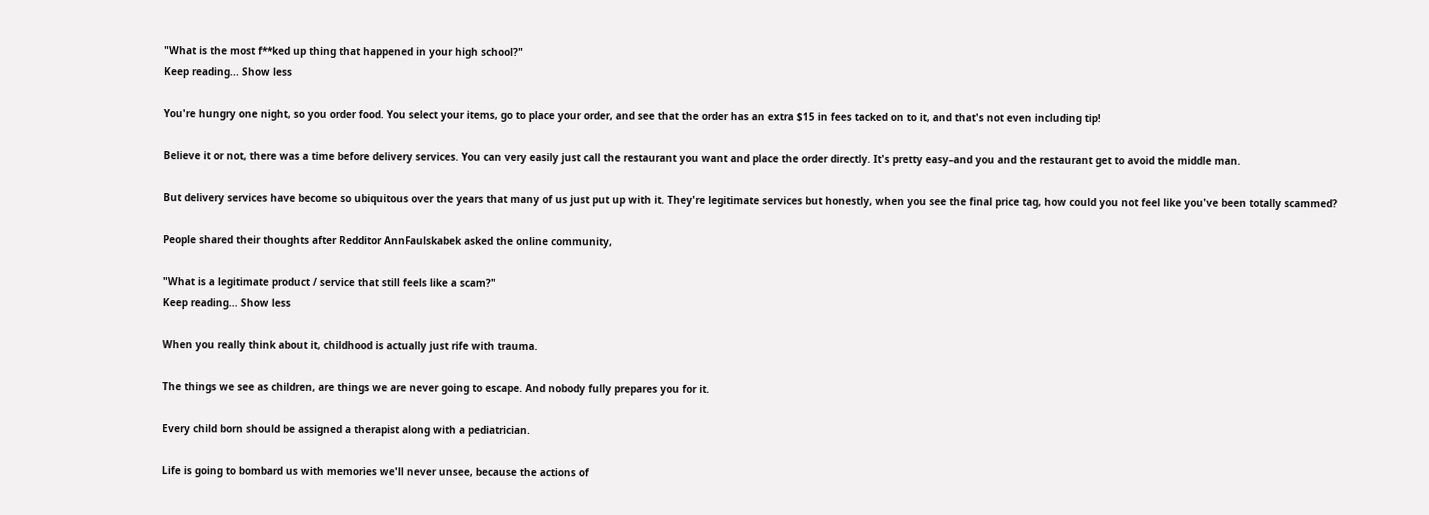"What is the most f**ked up thing that happened in your high school?"
Keep reading... Show less

You're hungry one night, so you order food. You select your items, go to place your order, and see that the order has an extra $15 in fees tacked on to it, and that's not even including tip!

Believe it or not, there was a time before delivery services. You can very easily just call the restaurant you want and place the order directly. It's pretty easy–and you and the restaurant get to avoid the middle man.

But delivery services have become so ubiquitous over the years that many of us just put up with it. They're legitimate services but honestly, when you see the final price tag, how could you not feel like you've been totally scammed?

People shared their thoughts after Redditor AnnFaulskabek asked the online community,

"What is a legitimate product / service that still feels like a scam?"
Keep reading... Show less

When you really think about it, childhood is actually just rife with trauma.

The things we see as children, are things we are never going to escape. And nobody fully prepares you for it.

Every child born should be assigned a therapist along with a pediatrician.

Life is going to bombard us with memories we'll never unsee, because the actions of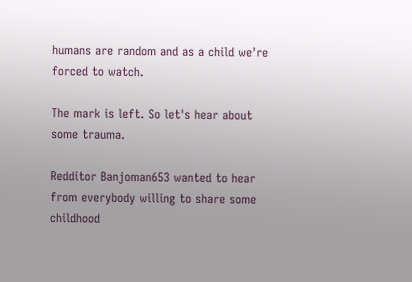humans are random and as a child we're forced to watch.

The mark is left. So let's hear about some trauma.

Redditor Banjoman653 wanted to hear from everybody willing to share some childhood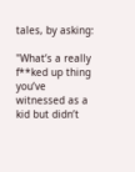tales, by asking:

"What’s a really f**ked up thing you’ve witnessed as a kid but didn’t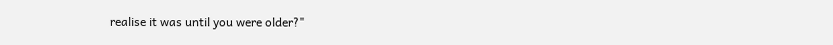realise it was until you were older?"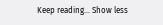Keep reading... Show less